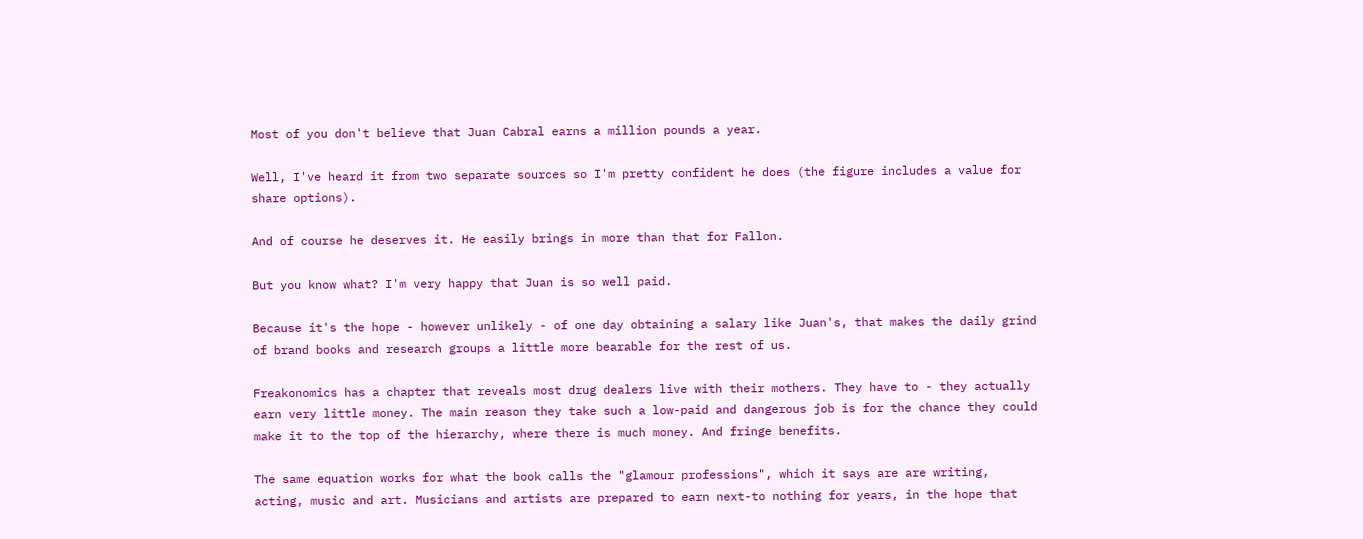Most of you don't believe that Juan Cabral earns a million pounds a year.

Well, I've heard it from two separate sources so I'm pretty confident he does (the figure includes a value for share options).

And of course he deserves it. He easily brings in more than that for Fallon.

But you know what? I'm very happy that Juan is so well paid.

Because it's the hope - however unlikely - of one day obtaining a salary like Juan's, that makes the daily grind of brand books and research groups a little more bearable for the rest of us.

Freakonomics has a chapter that reveals most drug dealers live with their mothers. They have to - they actually earn very little money. The main reason they take such a low-paid and dangerous job is for the chance they could make it to the top of the hierarchy, where there is much money. And fringe benefits.

The same equation works for what the book calls the "glamour professions", which it says are are writing, acting, music and art. Musicians and artists are prepared to earn next-to nothing for years, in the hope that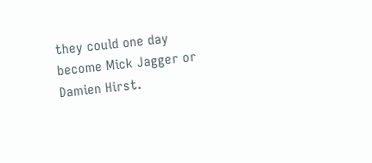they could one day become Mick Jagger or Damien Hirst.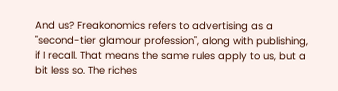And us? Freakonomics refers to advertising as a "second-tier glamour profession", along with publishing, if I recall. That means the same rules apply to us, but a bit less so. The riches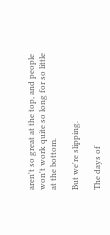aren't so great at the top, and people won't work quite so long for so little at the bottom.

But we're slipping.

The days of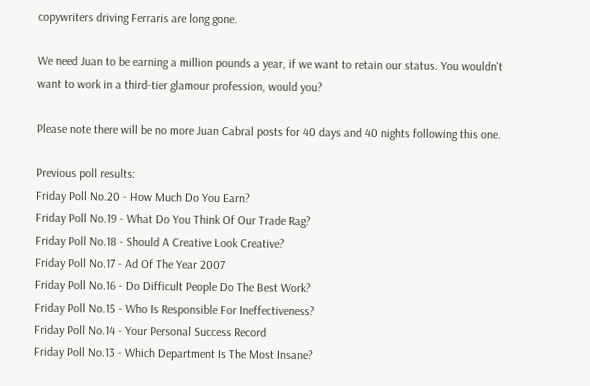copywriters driving Ferraris are long gone.

We need Juan to be earning a million pounds a year, if we want to retain our status. You wouldn't want to work in a third-tier glamour profession, would you?

Please note there will be no more Juan Cabral posts for 40 days and 40 nights following this one.

Previous poll results:
Friday Poll No.20 - How Much Do You Earn?
Friday Poll No.19 - What Do You Think Of Our Trade Rag?
Friday Poll No.18 - Should A Creative Look Creative?
Friday Poll No.17 - Ad Of The Year 2007
Friday Poll No.16 - Do Difficult People Do The Best Work?
Friday Poll No.15 - Who Is Responsible For Ineffectiveness?
Friday Poll No.14 - Your Personal Success Record
Friday Poll No.13 - Which Department Is The Most Insane?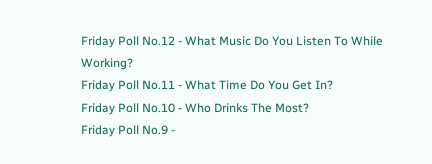Friday Poll No.12 - What Music Do You Listen To While Working?
Friday Poll No.11 - What Time Do You Get In?
Friday Poll No.10 - Who Drinks The Most?
Friday Poll No.9 -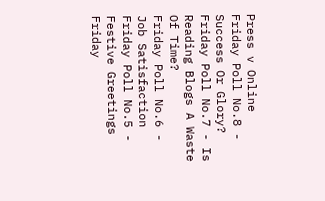Press v Online
Friday Poll No.8 - Success Or Glory?
Friday Poll No.7 - Is Reading Blogs A Waste Of Time?
Friday Poll No.6 - Job Satisfaction
Friday Poll No.5 - Festive Greetings
Friday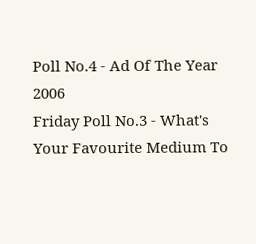Poll No.4 - Ad Of The Year 2006
Friday Poll No.3 - What's Your Favourite Medium To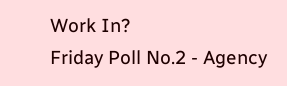Work In?
Friday Poll No.2 - Agency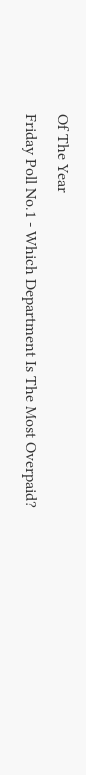Of The Year
Friday Poll No.1 - Which Department Is The Most Overpaid?